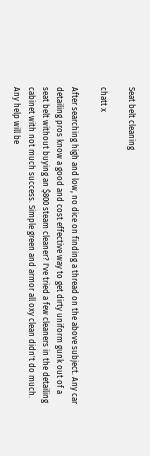Seat belt cleaning

chatt x

After searching high and low, no dice on finding a thread on the above subject. Any car detailing pros know a good and cost effective way to get dirty uniform gunk out of a seat belt without buying an $800 steam cleaner? I've tried a few cleaners in the detailing cabinet with not much success. Simple green and armor all oxy clean didn't do much. Any help will be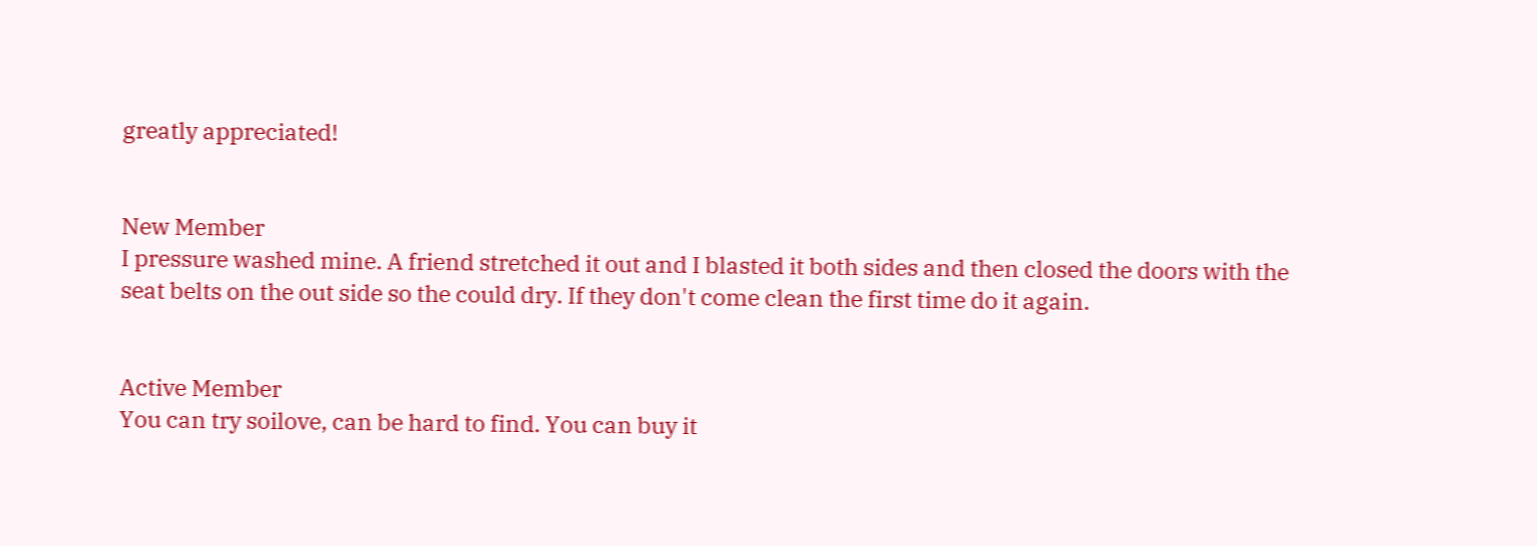greatly appreciated!


New Member
I pressure washed mine. A friend stretched it out and I blasted it both sides and then closed the doors with the seat belts on the out side so the could dry. If they don't come clean the first time do it again.


Active Member
You can try soilove, can be hard to find. You can buy it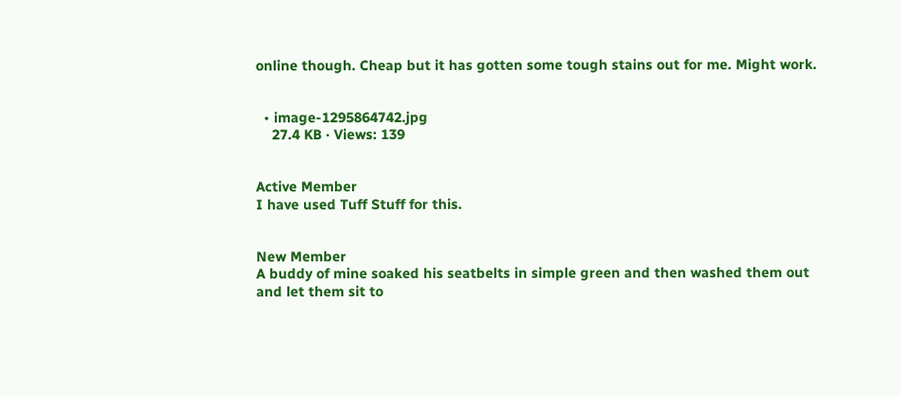online though. Cheap but it has gotten some tough stains out for me. Might work.


  • image-1295864742.jpg
    27.4 KB · Views: 139


Active Member
I have used Tuff Stuff for this.


New Member
A buddy of mine soaked his seatbelts in simple green and then washed them out and let them sit to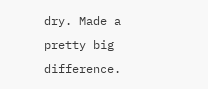dry. Made a pretty big difference.